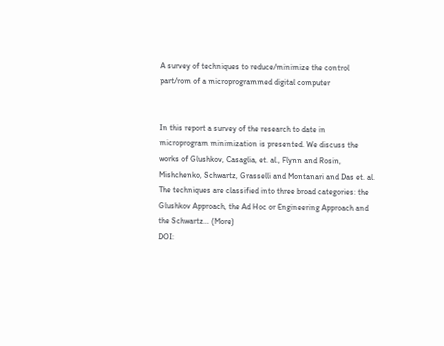A survey of techniques to reduce/minimize the control part/rom of a microprogrammed digital computer


In this report a survey of the research to date in microprogram minimization is presented. We discuss the works of Glushkov, Casaglia, et. al., Flynn and Rosin, Mishchenko, Schwartz, Grasselli and Montanari and Das et. al. The techniques are classified into three broad categories: the Glushkov Approach, the Ad Hoc or Engineering Approach and the Schwartz… (More)
DOI: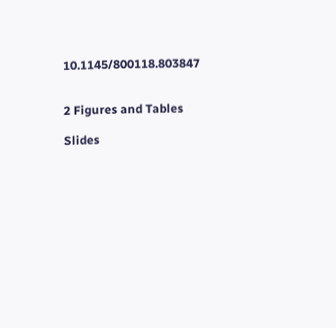10.1145/800118.803847


2 Figures and Tables

Slides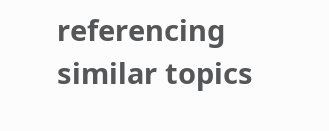referencing similar topics